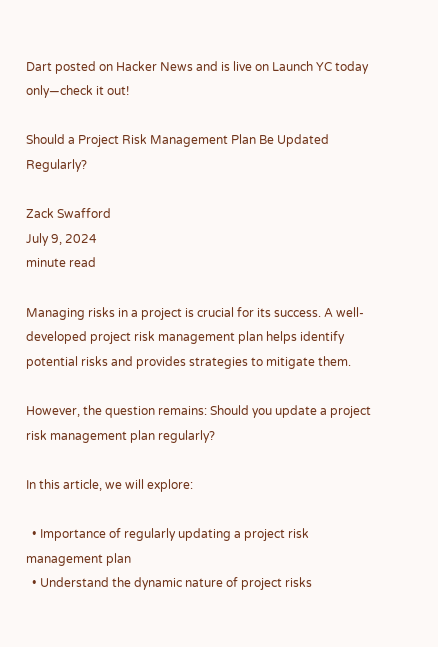Dart posted on Hacker News and is live on Launch YC today only—check it out!

Should a Project Risk Management Plan Be Updated Regularly?

Zack Swafford
July 9, 2024
minute read

Managing risks in a project is crucial for its success. A well-developed project risk management plan helps identify potential risks and provides strategies to mitigate them.

However, the question remains: Should you update a project risk management plan regularly?

In this article, we will explore:

  • Importance of regularly updating a project risk management plan
  • Understand the dynamic nature of project risks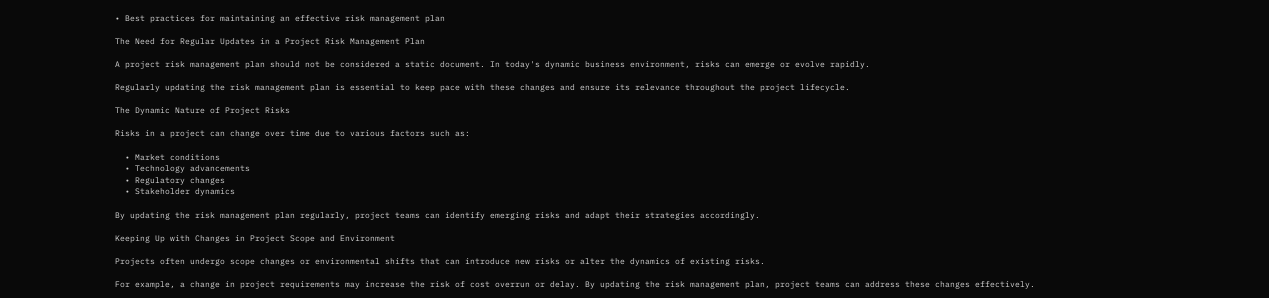• Best practices for maintaining an effective risk management plan

The Need for Regular Updates in a Project Risk Management Plan

A project risk management plan should not be considered a static document. In today's dynamic business environment, risks can emerge or evolve rapidly.

Regularly updating the risk management plan is essential to keep pace with these changes and ensure its relevance throughout the project lifecycle.

The Dynamic Nature of Project Risks

Risks in a project can change over time due to various factors such as:

  • Market conditions
  • Technology advancements
  • Regulatory changes
  • Stakeholder dynamics

By updating the risk management plan regularly, project teams can identify emerging risks and adapt their strategies accordingly.

Keeping Up with Changes in Project Scope and Environment

Projects often undergo scope changes or environmental shifts that can introduce new risks or alter the dynamics of existing risks.

For example, a change in project requirements may increase the risk of cost overrun or delay. By updating the risk management plan, project teams can address these changes effectively.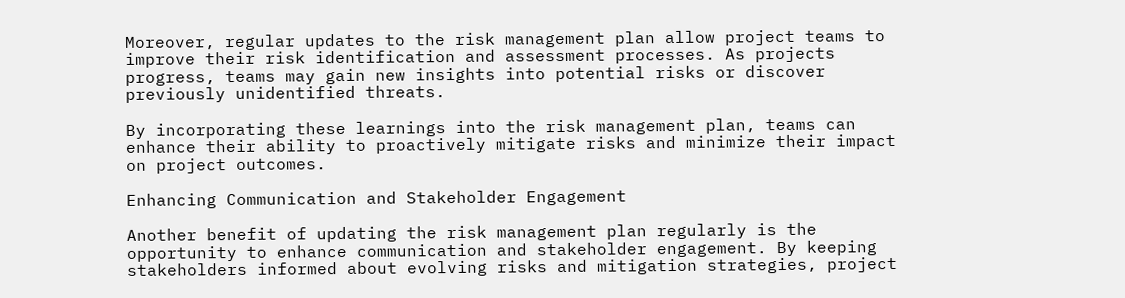Moreover, regular updates to the risk management plan allow project teams to improve their risk identification and assessment processes. As projects progress, teams may gain new insights into potential risks or discover previously unidentified threats.

By incorporating these learnings into the risk management plan, teams can enhance their ability to proactively mitigate risks and minimize their impact on project outcomes.

Enhancing Communication and Stakeholder Engagement

Another benefit of updating the risk management plan regularly is the opportunity to enhance communication and stakeholder engagement. By keeping stakeholders informed about evolving risks and mitigation strategies, project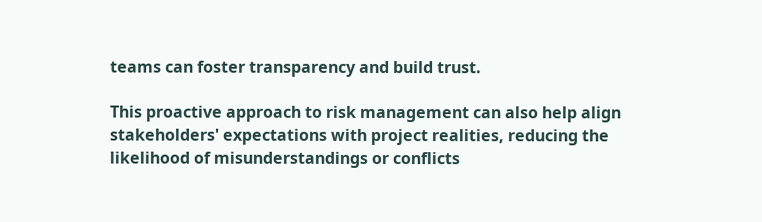teams can foster transparency and build trust.

This proactive approach to risk management can also help align stakeholders' expectations with project realities, reducing the likelihood of misunderstandings or conflicts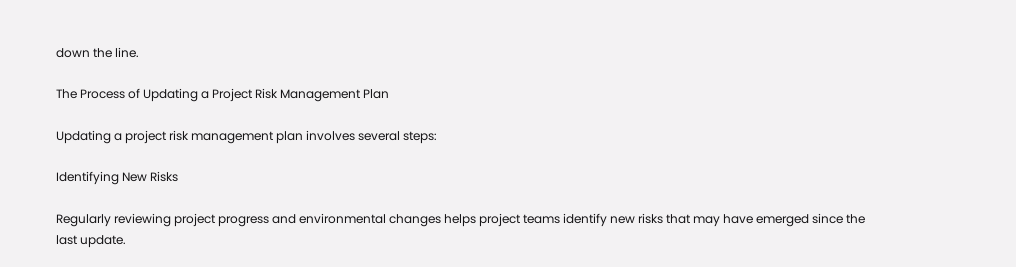down the line.

The Process of Updating a Project Risk Management Plan

Updating a project risk management plan involves several steps:

Identifying New Risks

Regularly reviewing project progress and environmental changes helps project teams identify new risks that may have emerged since the last update.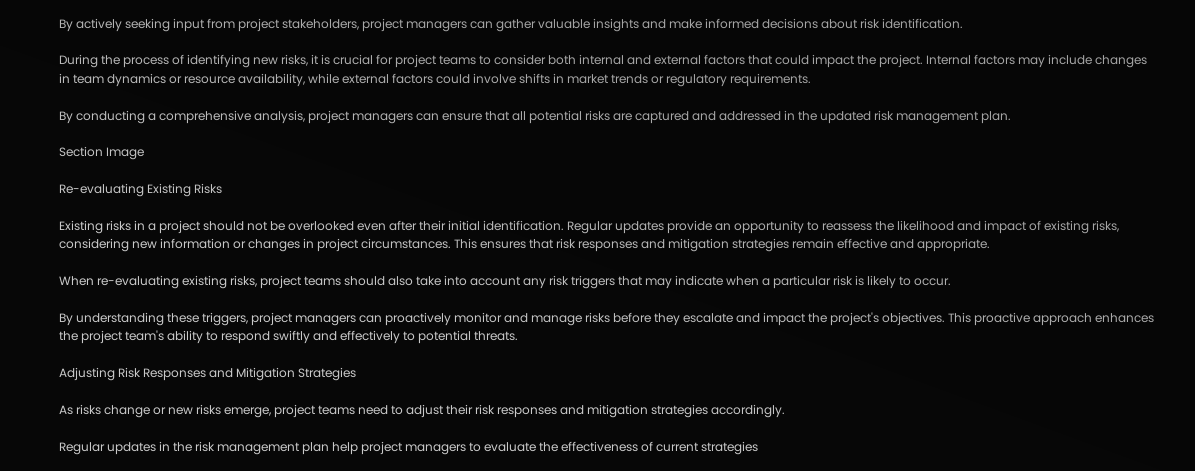By actively seeking input from project stakeholders, project managers can gather valuable insights and make informed decisions about risk identification.

During the process of identifying new risks, it is crucial for project teams to consider both internal and external factors that could impact the project. Internal factors may include changes in team dynamics or resource availability, while external factors could involve shifts in market trends or regulatory requirements.

By conducting a comprehensive analysis, project managers can ensure that all potential risks are captured and addressed in the updated risk management plan.

Section Image

Re-evaluating Existing Risks

Existing risks in a project should not be overlooked even after their initial identification. Regular updates provide an opportunity to reassess the likelihood and impact of existing risks, considering new information or changes in project circumstances. This ensures that risk responses and mitigation strategies remain effective and appropriate.

When re-evaluating existing risks, project teams should also take into account any risk triggers that may indicate when a particular risk is likely to occur.

By understanding these triggers, project managers can proactively monitor and manage risks before they escalate and impact the project's objectives. This proactive approach enhances the project team's ability to respond swiftly and effectively to potential threats.

Adjusting Risk Responses and Mitigation Strategies

As risks change or new risks emerge, project teams need to adjust their risk responses and mitigation strategies accordingly.

Regular updates in the risk management plan help project managers to evaluate the effectiveness of current strategies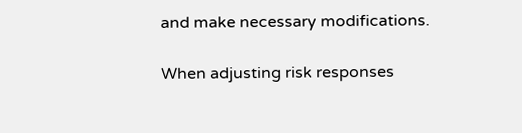and make necessary modifications.

When adjusting risk responses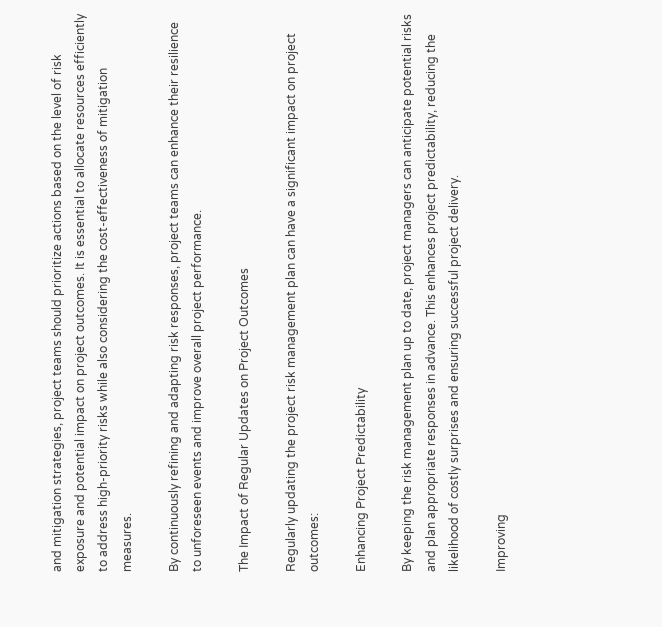and mitigation strategies, project teams should prioritize actions based on the level of risk exposure and potential impact on project outcomes. It is essential to allocate resources efficiently to address high-priority risks while also considering the cost-effectiveness of mitigation measures.

By continuously refining and adapting risk responses, project teams can enhance their resilience to unforeseen events and improve overall project performance.

The Impact of Regular Updates on Project Outcomes

Regularly updating the project risk management plan can have a significant impact on project outcomes:

Enhancing Project Predictability

By keeping the risk management plan up to date, project managers can anticipate potential risks and plan appropriate responses in advance. This enhances project predictability, reducing the likelihood of costly surprises and ensuring successful project delivery.

Improving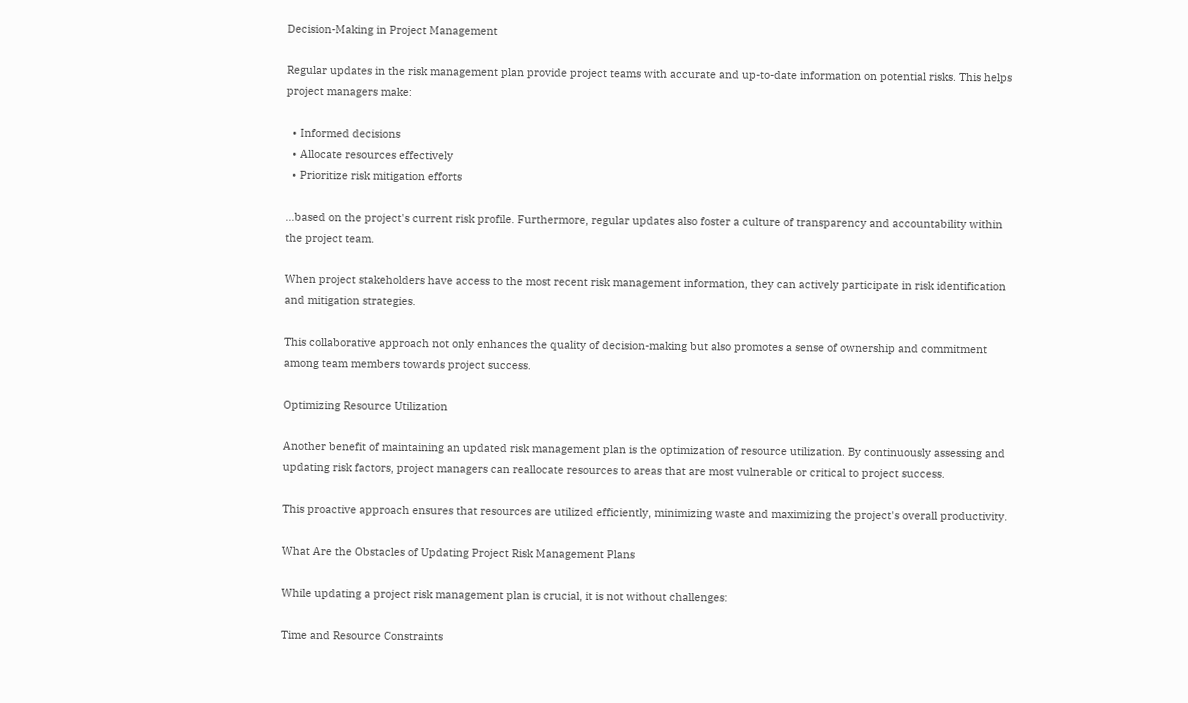Decision-Making in Project Management

Regular updates in the risk management plan provide project teams with accurate and up-to-date information on potential risks. This helps project managers make:

  • Informed decisions
  • Allocate resources effectively
  • Prioritize risk mitigation efforts

...based on the project's current risk profile. Furthermore, regular updates also foster a culture of transparency and accountability within the project team.

When project stakeholders have access to the most recent risk management information, they can actively participate in risk identification and mitigation strategies.

This collaborative approach not only enhances the quality of decision-making but also promotes a sense of ownership and commitment among team members towards project success.

Optimizing Resource Utilization

Another benefit of maintaining an updated risk management plan is the optimization of resource utilization. By continuously assessing and updating risk factors, project managers can reallocate resources to areas that are most vulnerable or critical to project success.

This proactive approach ensures that resources are utilized efficiently, minimizing waste and maximizing the project's overall productivity.

What Are the Obstacles of Updating Project Risk Management Plans

While updating a project risk management plan is crucial, it is not without challenges:

Time and Resource Constraints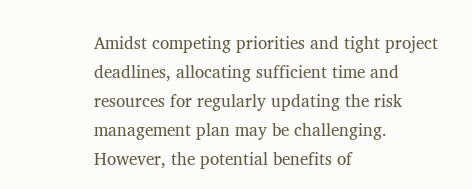Amidst competing priorities and tight project deadlines, allocating sufficient time and resources for regularly updating the risk management plan may be challenging. However, the potential benefits of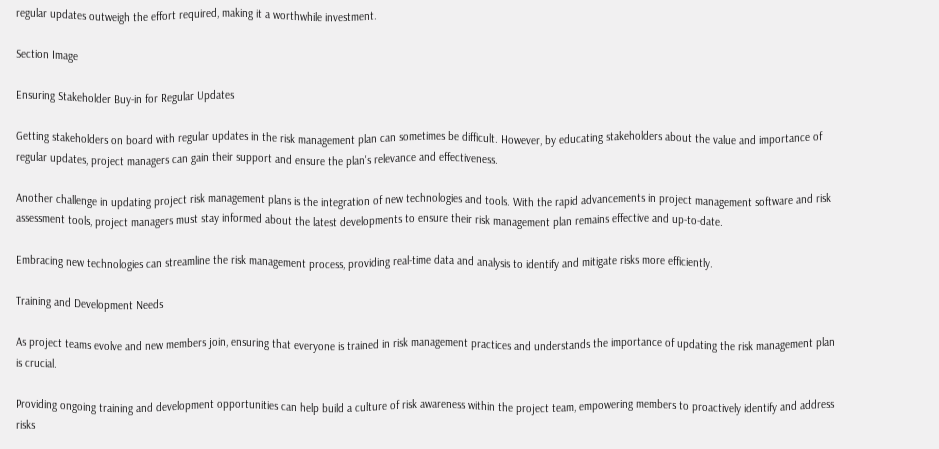regular updates outweigh the effort required, making it a worthwhile investment.

Section Image

Ensuring Stakeholder Buy-in for Regular Updates

Getting stakeholders on board with regular updates in the risk management plan can sometimes be difficult. However, by educating stakeholders about the value and importance of regular updates, project managers can gain their support and ensure the plan's relevance and effectiveness.

Another challenge in updating project risk management plans is the integration of new technologies and tools. With the rapid advancements in project management software and risk assessment tools, project managers must stay informed about the latest developments to ensure their risk management plan remains effective and up-to-date.

Embracing new technologies can streamline the risk management process, providing real-time data and analysis to identify and mitigate risks more efficiently.

Training and Development Needs

As project teams evolve and new members join, ensuring that everyone is trained in risk management practices and understands the importance of updating the risk management plan is crucial.

Providing ongoing training and development opportunities can help build a culture of risk awareness within the project team, empowering members to proactively identify and address risks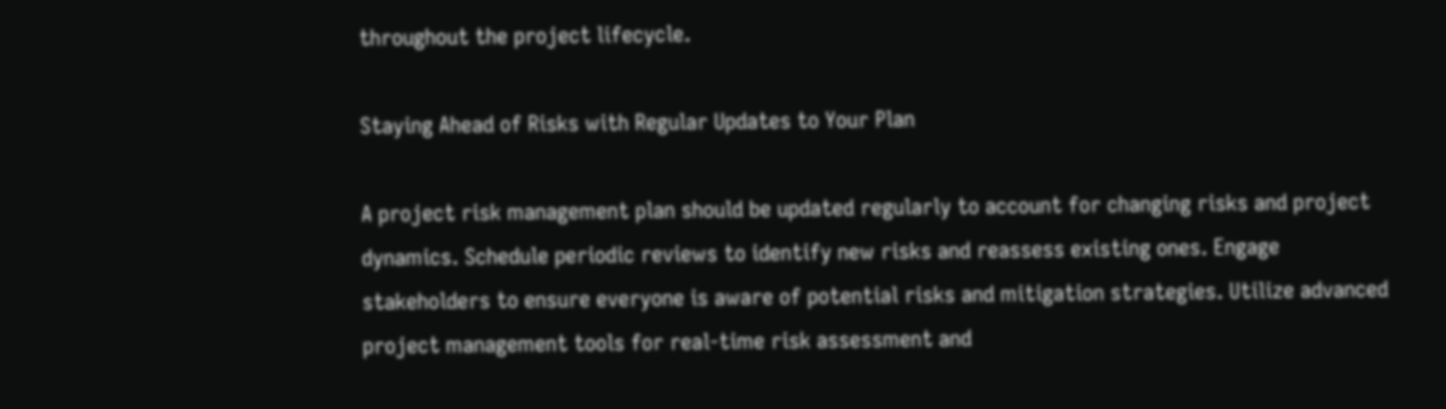throughout the project lifecycle.

Staying Ahead of Risks with Regular Updates to Your Plan

A project risk management plan should be updated regularly to account for changing risks and project dynamics. Schedule periodic reviews to identify new risks and reassess existing ones. Engage stakeholders to ensure everyone is aware of potential risks and mitigation strategies. Utilize advanced project management tools for real-time risk assessment and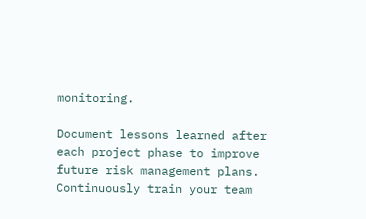monitoring.

Document lessons learned after each project phase to improve future risk management plans. Continuously train your team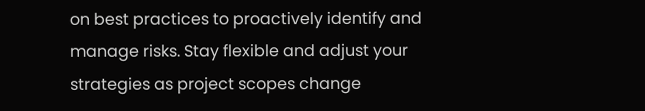on best practices to proactively identify and manage risks. Stay flexible and adjust your strategies as project scopes change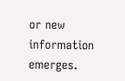or new information emerges.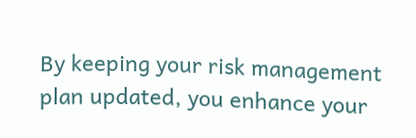By keeping your risk management plan updated, you enhance your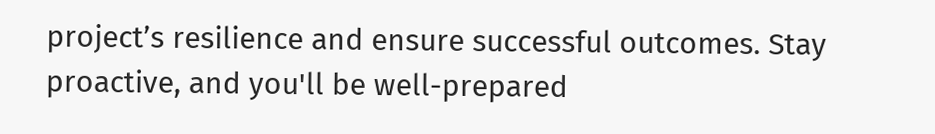project’s resilience and ensure successful outcomes. Stay proactive, and you'll be well-prepared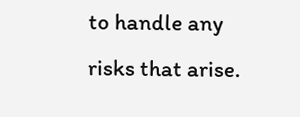to handle any risks that arise.